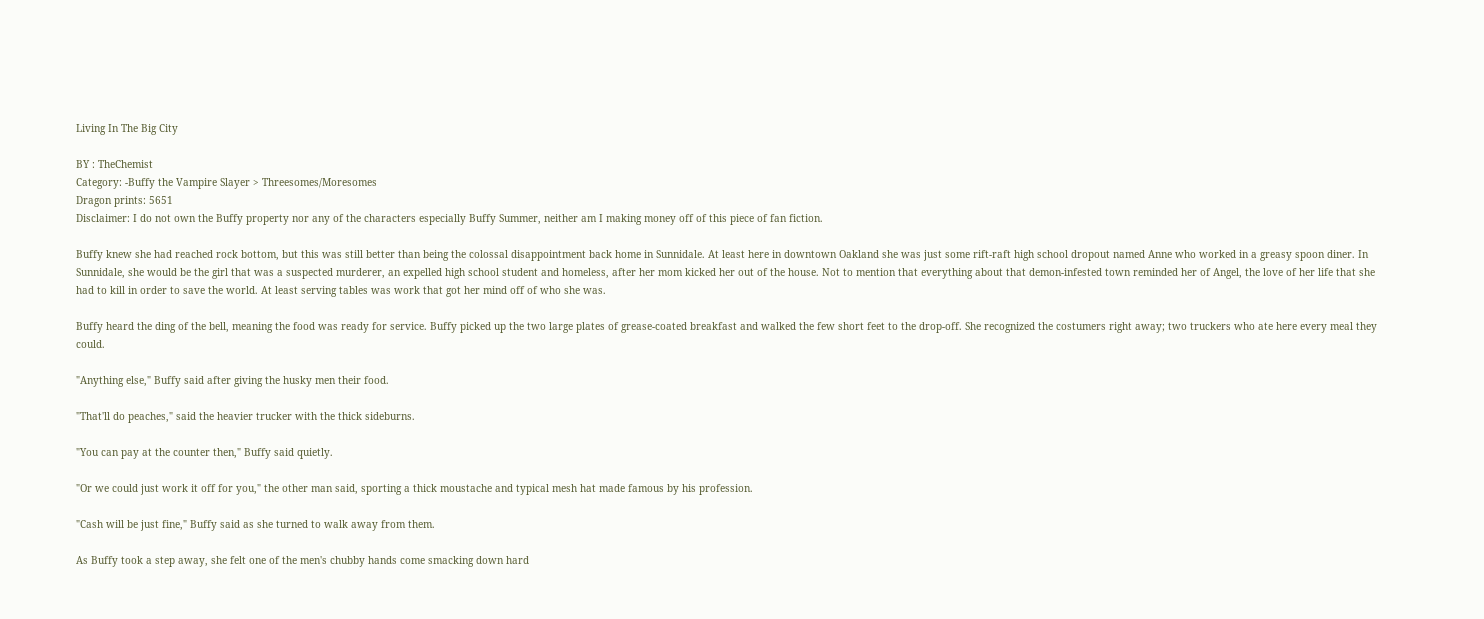Living In The Big City

BY : TheChemist
Category: -Buffy the Vampire Slayer > Threesomes/Moresomes
Dragon prints: 5651
Disclaimer: I do not own the Buffy property nor any of the characters especially Buffy Summer, neither am I making money off of this piece of fan fiction.

Buffy knew she had reached rock bottom, but this was still better than being the colossal disappointment back home in Sunnidale. At least here in downtown Oakland she was just some rift-raft high school dropout named Anne who worked in a greasy spoon diner. In Sunnidale, she would be the girl that was a suspected murderer, an expelled high school student and homeless, after her mom kicked her out of the house. Not to mention that everything about that demon-infested town reminded her of Angel, the love of her life that she had to kill in order to save the world. At least serving tables was work that got her mind off of who she was.

Buffy heard the ding of the bell, meaning the food was ready for service. Buffy picked up the two large plates of grease-coated breakfast and walked the few short feet to the drop-off. She recognized the costumers right away; two truckers who ate here every meal they could.

"Anything else," Buffy said after giving the husky men their food.

"That'll do peaches," said the heavier trucker with the thick sideburns.

"You can pay at the counter then," Buffy said quietly.

"Or we could just work it off for you," the other man said, sporting a thick moustache and typical mesh hat made famous by his profession.

"Cash will be just fine," Buffy said as she turned to walk away from them.

As Buffy took a step away, she felt one of the men's chubby hands come smacking down hard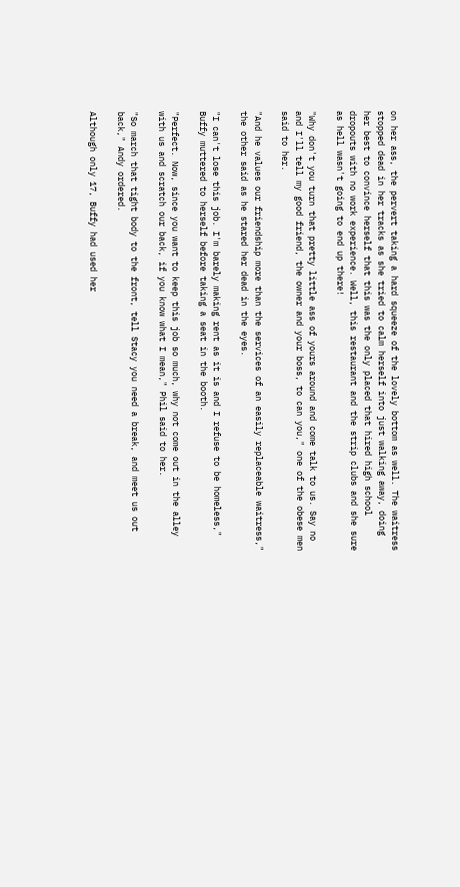on her ass, the pervert taking a hard squeeze of the lovely bottom as well. The waitress stopped dead in her tracks as she tried to calm herself into just walking away, doing her best to convince herself that this was the only placed that hired high school dropouts with no work experience. Well, this restaurant and the strip clubs and she sure as hell wasn't going to end up there!

"Why don't you turn that pretty little ass of yours around and come talk to us. Say no and I'll tell my good friend, the owner and your boss, to can you," one of the obese men said to her.

"And he values our friendship more than the services of an easily replaceable waitress," the other said as he stared her dead in the eyes.

"I can't lose this job. I'm barely making rent as it is and I refuse to be homeless," Buffy muttered to herself before taking a seat in the booth.

"Perfect. Now, since you want to keep this job so much, why not come out in the alley with us and scratch our back, if you know what I mean," Phil said to her.

"So march that tight body to the front, tell Stacy you need a break, and meet us out back," Andy ordered.

Although only 17, Buffy had used her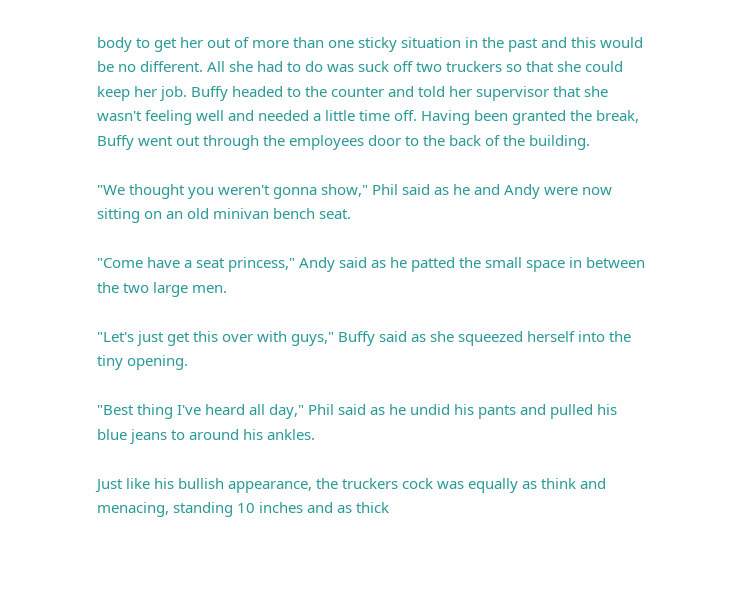body to get her out of more than one sticky situation in the past and this would be no different. All she had to do was suck off two truckers so that she could keep her job. Buffy headed to the counter and told her supervisor that she wasn't feeling well and needed a little time off. Having been granted the break, Buffy went out through the employees door to the back of the building.

"We thought you weren't gonna show," Phil said as he and Andy were now sitting on an old minivan bench seat.

"Come have a seat princess," Andy said as he patted the small space in between the two large men.

"Let's just get this over with guys," Buffy said as she squeezed herself into the tiny opening.

"Best thing I've heard all day," Phil said as he undid his pants and pulled his blue jeans to around his ankles.

Just like his bullish appearance, the truckers cock was equally as think and menacing, standing 10 inches and as thick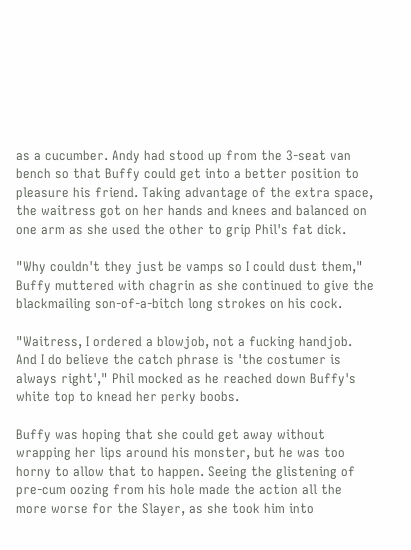as a cucumber. Andy had stood up from the 3-seat van bench so that Buffy could get into a better position to pleasure his friend. Taking advantage of the extra space, the waitress got on her hands and knees and balanced on one arm as she used the other to grip Phil's fat dick.

"Why couldn't they just be vamps so I could dust them," Buffy muttered with chagrin as she continued to give the blackmailing son-of-a-bitch long strokes on his cock.

"Waitress, I ordered a blowjob, not a fucking handjob. And I do believe the catch phrase is 'the costumer is always right'," Phil mocked as he reached down Buffy's white top to knead her perky boobs.

Buffy was hoping that she could get away without wrapping her lips around his monster, but he was too horny to allow that to happen. Seeing the glistening of pre-cum oozing from his hole made the action all the more worse for the Slayer, as she took him into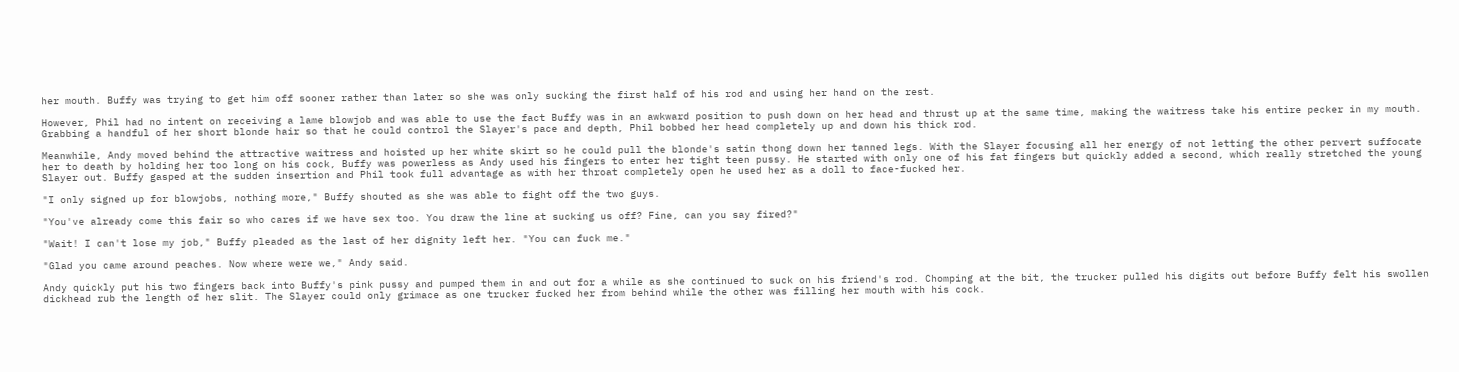her mouth. Buffy was trying to get him off sooner rather than later so she was only sucking the first half of his rod and using her hand on the rest.

However, Phil had no intent on receiving a lame blowjob and was able to use the fact Buffy was in an awkward position to push down on her head and thrust up at the same time, making the waitress take his entire pecker in my mouth. Grabbing a handful of her short blonde hair so that he could control the Slayer's pace and depth, Phil bobbed her head completely up and down his thick rod.

Meanwhile, Andy moved behind the attractive waitress and hoisted up her white skirt so he could pull the blonde's satin thong down her tanned legs. With the Slayer focusing all her energy of not letting the other pervert suffocate her to death by holding her too long on his cock, Buffy was powerless as Andy used his fingers to enter her tight teen pussy. He started with only one of his fat fingers but quickly added a second, which really stretched the young Slayer out. Buffy gasped at the sudden insertion and Phil took full advantage as with her throat completely open he used her as a doll to face-fucked her.

"I only signed up for blowjobs, nothing more," Buffy shouted as she was able to fight off the two guys.

"You've already come this fair so who cares if we have sex too. You draw the line at sucking us off? Fine, can you say fired?"

"Wait! I can't lose my job," Buffy pleaded as the last of her dignity left her. "You can fuck me."

"Glad you came around peaches. Now where were we," Andy said.

Andy quickly put his two fingers back into Buffy's pink pussy and pumped them in and out for a while as she continued to suck on his friend's rod. Chomping at the bit, the trucker pulled his digits out before Buffy felt his swollen dickhead rub the length of her slit. The Slayer could only grimace as one trucker fucked her from behind while the other was filling her mouth with his cock.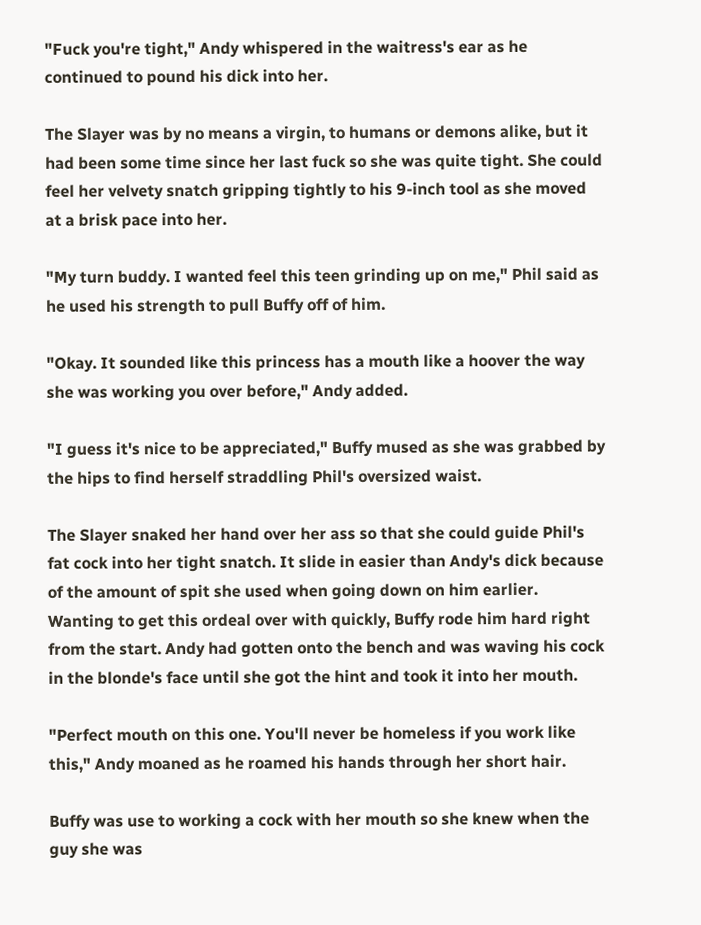"Fuck you're tight," Andy whispered in the waitress's ear as he continued to pound his dick into her.

The Slayer was by no means a virgin, to humans or demons alike, but it had been some time since her last fuck so she was quite tight. She could feel her velvety snatch gripping tightly to his 9-inch tool as she moved at a brisk pace into her.

"My turn buddy. I wanted feel this teen grinding up on me," Phil said as he used his strength to pull Buffy off of him.

"Okay. It sounded like this princess has a mouth like a hoover the way she was working you over before," Andy added.

"I guess it's nice to be appreciated," Buffy mused as she was grabbed by the hips to find herself straddling Phil's oversized waist.

The Slayer snaked her hand over her ass so that she could guide Phil's fat cock into her tight snatch. It slide in easier than Andy's dick because of the amount of spit she used when going down on him earlier. Wanting to get this ordeal over with quickly, Buffy rode him hard right from the start. Andy had gotten onto the bench and was waving his cock in the blonde's face until she got the hint and took it into her mouth.

"Perfect mouth on this one. You'll never be homeless if you work like this," Andy moaned as he roamed his hands through her short hair.

Buffy was use to working a cock with her mouth so she knew when the guy she was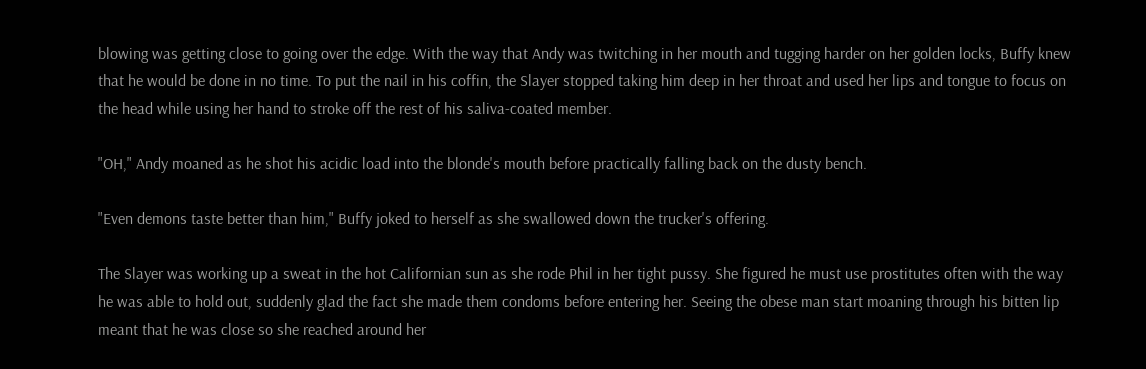blowing was getting close to going over the edge. With the way that Andy was twitching in her mouth and tugging harder on her golden locks, Buffy knew that he would be done in no time. To put the nail in his coffin, the Slayer stopped taking him deep in her throat and used her lips and tongue to focus on the head while using her hand to stroke off the rest of his saliva-coated member.

"OH," Andy moaned as he shot his acidic load into the blonde's mouth before practically falling back on the dusty bench.

"Even demons taste better than him," Buffy joked to herself as she swallowed down the trucker's offering.

The Slayer was working up a sweat in the hot Californian sun as she rode Phil in her tight pussy. She figured he must use prostitutes often with the way he was able to hold out, suddenly glad the fact she made them condoms before entering her. Seeing the obese man start moaning through his bitten lip meant that he was close so she reached around her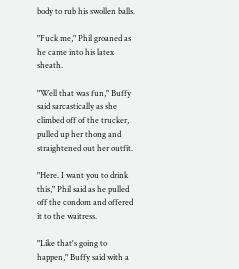body to rub his swollen balls.

"Fuck me," Phil groaned as he came into his latex sheath.

"Well that was fun," Buffy said sarcastically as she climbed off of the trucker, pulled up her thong and straightened out her outfit.

"Here. I want you to drink this," Phil said as he pulled off the condom and offered it to the waitress.

"Like that's going to happen," Buffy said with a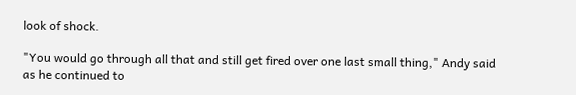look of shock.

"You would go through all that and still get fired over one last small thing," Andy said as he continued to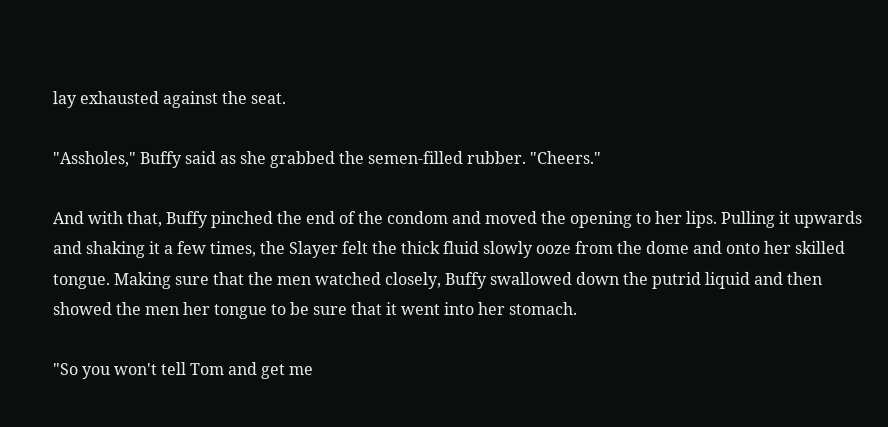lay exhausted against the seat.

"Assholes," Buffy said as she grabbed the semen-filled rubber. "Cheers."

And with that, Buffy pinched the end of the condom and moved the opening to her lips. Pulling it upwards and shaking it a few times, the Slayer felt the thick fluid slowly ooze from the dome and onto her skilled tongue. Making sure that the men watched closely, Buffy swallowed down the putrid liquid and then showed the men her tongue to be sure that it went into her stomach.

"So you won't tell Tom and get me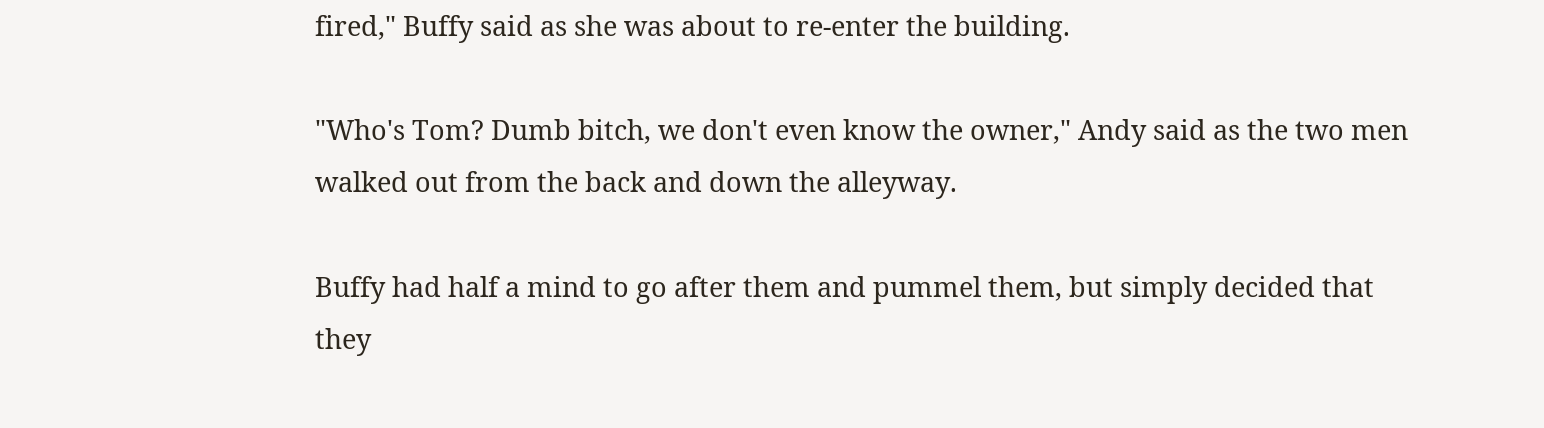fired," Buffy said as she was about to re-enter the building.

"Who's Tom? Dumb bitch, we don't even know the owner," Andy said as the two men walked out from the back and down the alleyway.

Buffy had half a mind to go after them and pummel them, but simply decided that they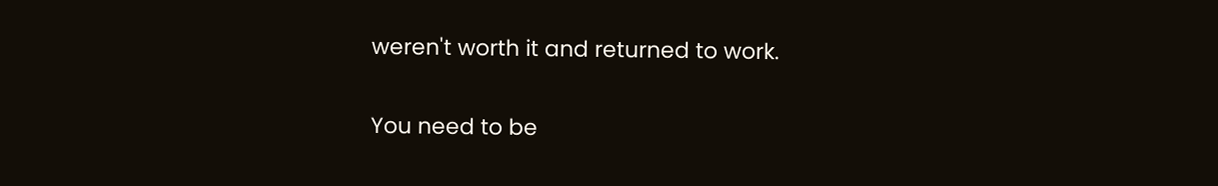weren't worth it and returned to work.

You need to be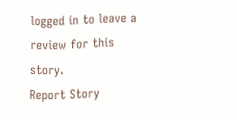logged in to leave a review for this story.
Report Story